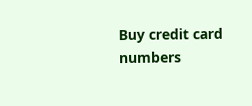Buy credit card numbers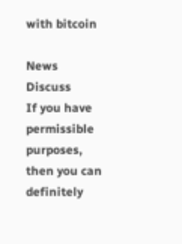with bitcoin

News Discuss
If you have permissible purposes, then you can definitely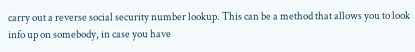carry out a reverse social security number lookup. This can be a method that allows you to look info up on somebody, in case you have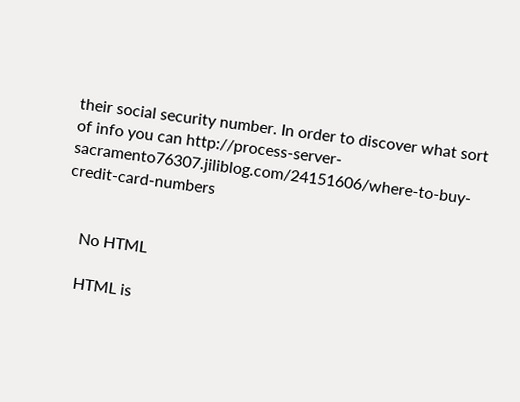their social security number. In order to discover what sort of info you can http://process-server-sacramento76307.jiliblog.com/24151606/where-to-buy-credit-card-numbers


    No HTML

    HTML is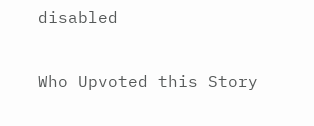disabled

Who Upvoted this Story